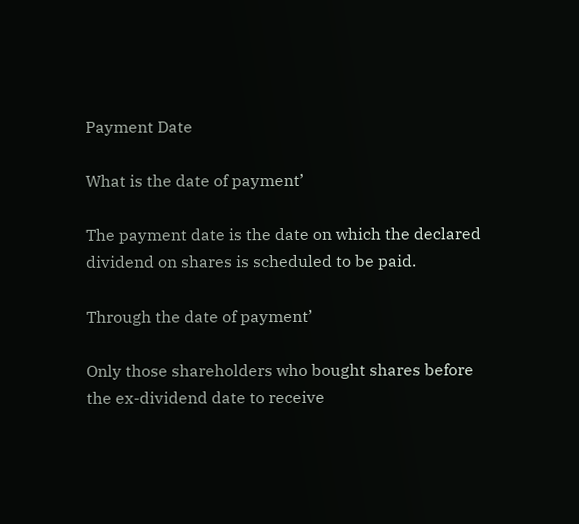Payment Date

What is the date of payment’

The payment date is the date on which the declared dividend on shares is scheduled to be paid.

Through the date of payment’

Only those shareholders who bought shares before the ex-dividend date to receive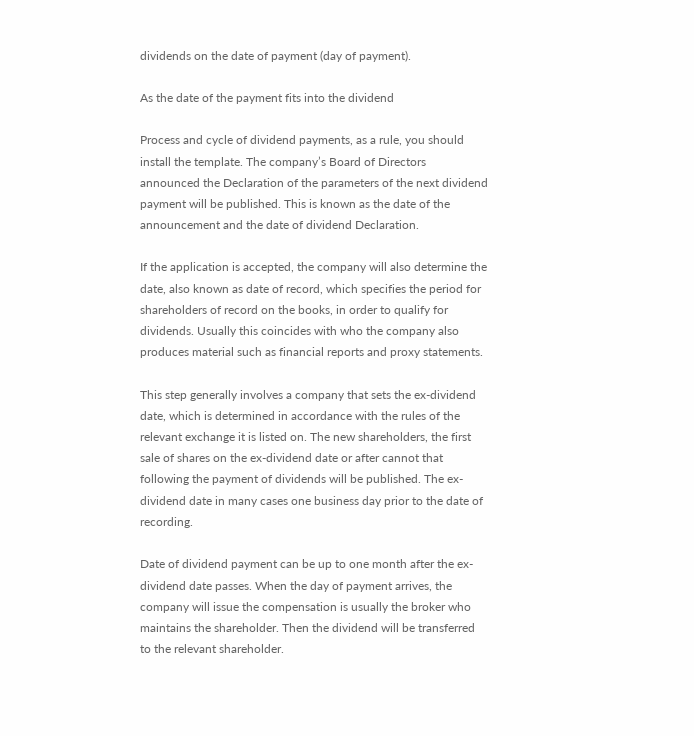dividends on the date of payment (day of payment).

As the date of the payment fits into the dividend

Process and cycle of dividend payments, as a rule, you should install the template. The company’s Board of Directors announced the Declaration of the parameters of the next dividend payment will be published. This is known as the date of the announcement and the date of dividend Declaration.

If the application is accepted, the company will also determine the date, also known as date of record, which specifies the period for shareholders of record on the books, in order to qualify for dividends. Usually this coincides with who the company also produces material such as financial reports and proxy statements.

This step generally involves a company that sets the ex-dividend date, which is determined in accordance with the rules of the relevant exchange it is listed on. The new shareholders, the first sale of shares on the ex-dividend date or after cannot that following the payment of dividends will be published. The ex-dividend date in many cases one business day prior to the date of recording.

Date of dividend payment can be up to one month after the ex-dividend date passes. When the day of payment arrives, the company will issue the compensation is usually the broker who maintains the shareholder. Then the dividend will be transferred to the relevant shareholder.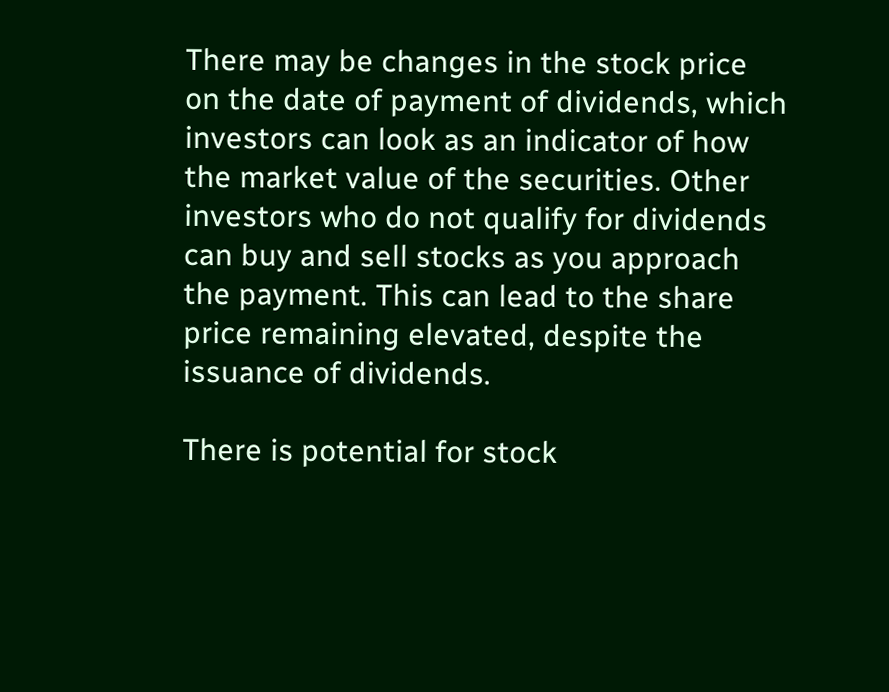There may be changes in the stock price on the date of payment of dividends, which investors can look as an indicator of how the market value of the securities. Other investors who do not qualify for dividends can buy and sell stocks as you approach the payment. This can lead to the share price remaining elevated, despite the issuance of dividends.

There is potential for stock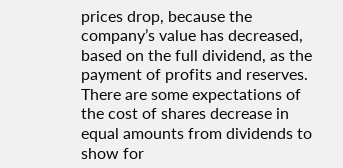prices drop, because the company’s value has decreased, based on the full dividend, as the payment of profits and reserves. There are some expectations of the cost of shares decrease in equal amounts from dividends to show for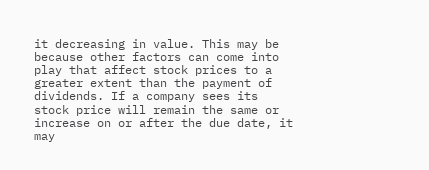it decreasing in value. This may be because other factors can come into play that affect stock prices to a greater extent than the payment of dividends. If a company sees its stock price will remain the same or increase on or after the due date, it may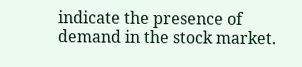indicate the presence of demand in the stock market.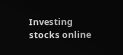Investing stocks online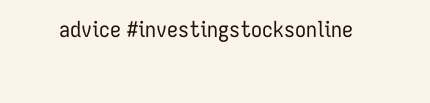advice #investingstocksonline